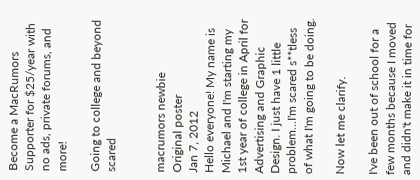Become a MacRumors Supporter for $25/year with no ads, private forums, and more!

Going to college and beyond scared


macrumors newbie
Original poster
Jan 7, 2012
Hello everyone! My name is Michael and I'm starting my 1st year of college in April for Advertising and Graphic Design. I just have 1 little problem...I'm scared s**tless of what I'm going to be doing.

Now let me clarify.

I've been out of school for a few months because I moved and didn't make it in time for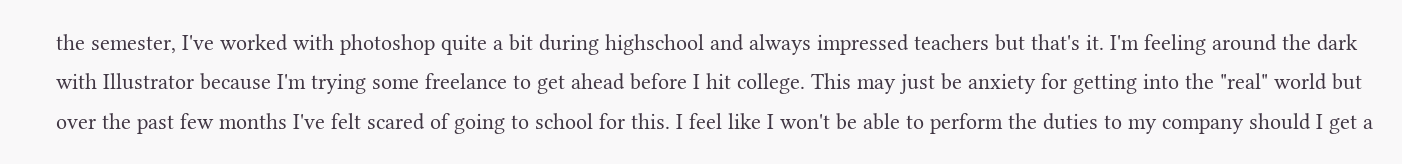the semester, I've worked with photoshop quite a bit during highschool and always impressed teachers but that's it. I'm feeling around the dark with Illustrator because I'm trying some freelance to get ahead before I hit college. This may just be anxiety for getting into the "real" world but over the past few months I've felt scared of going to school for this. I feel like I won't be able to perform the duties to my company should I get a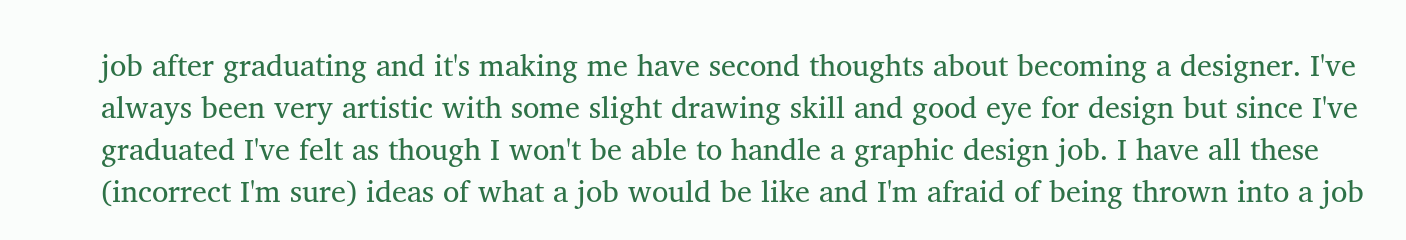job after graduating and it's making me have second thoughts about becoming a designer. I've always been very artistic with some slight drawing skill and good eye for design but since I've graduated I've felt as though I won't be able to handle a graphic design job. I have all these (incorrect I'm sure) ideas of what a job would be like and I'm afraid of being thrown into a job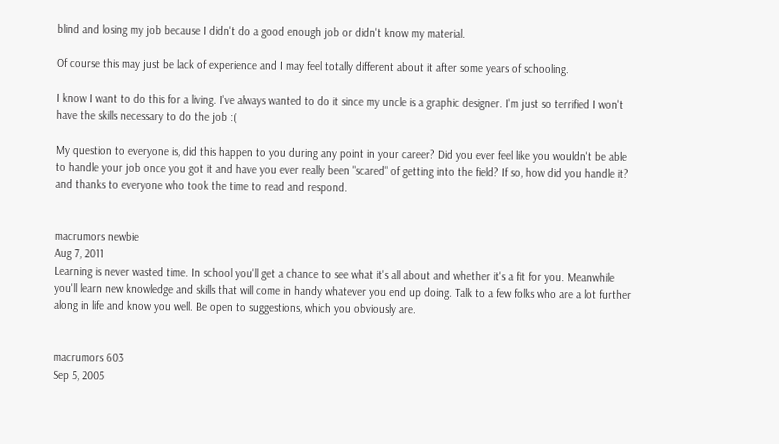blind and losing my job because I didn't do a good enough job or didn't know my material.

Of course this may just be lack of experience and I may feel totally different about it after some years of schooling.

I know I want to do this for a living. I've always wanted to do it since my uncle is a graphic designer. I'm just so terrified I won't have the skills necessary to do the job :(

My question to everyone is, did this happen to you during any point in your career? Did you ever feel like you wouldn't be able to handle your job once you got it and have you ever really been "scared" of getting into the field? If so, how did you handle it? and thanks to everyone who took the time to read and respond.


macrumors newbie
Aug 7, 2011
Learning is never wasted time. In school you'll get a chance to see what it's all about and whether it's a fit for you. Meanwhile you'll learn new knowledge and skills that will come in handy whatever you end up doing. Talk to a few folks who are a lot further along in life and know you well. Be open to suggestions, which you obviously are.


macrumors 603
Sep 5, 2005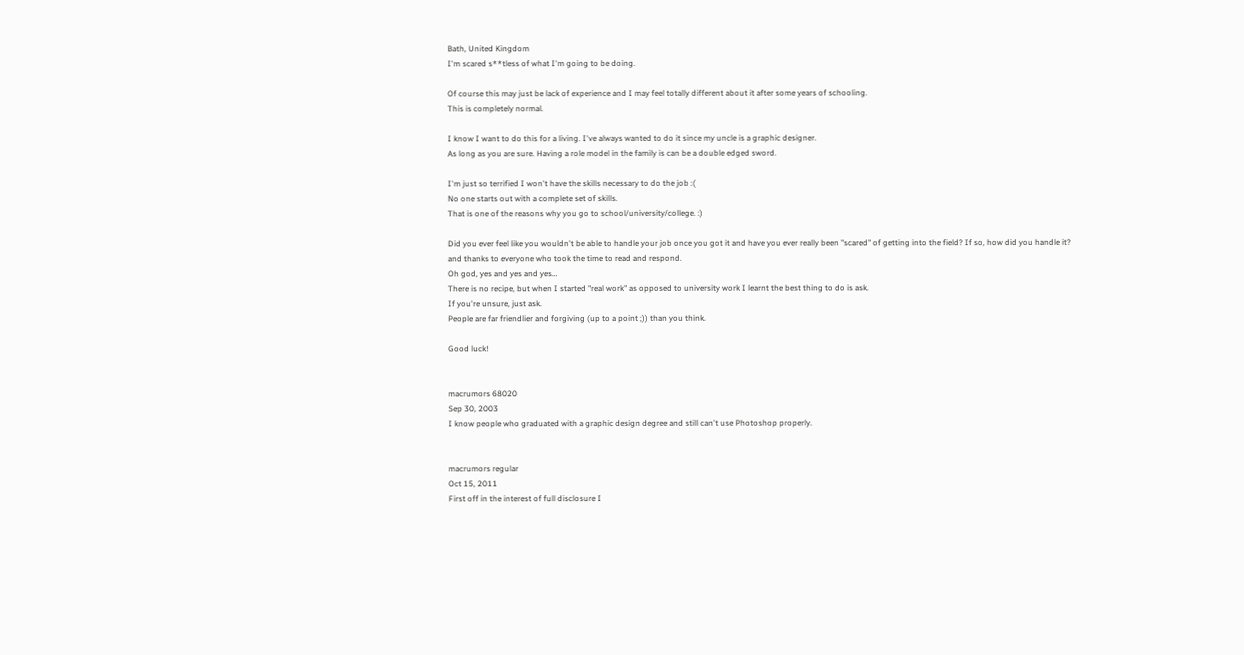Bath, United Kingdom
I'm scared s**tless of what I'm going to be doing.

Of course this may just be lack of experience and I may feel totally different about it after some years of schooling.
This is completely normal.

I know I want to do this for a living. I've always wanted to do it since my uncle is a graphic designer.
As long as you are sure. Having a role model in the family is can be a double edged sword.

I'm just so terrified I won't have the skills necessary to do the job :(
No one starts out with a complete set of skills.
That is one of the reasons why you go to school/university/college. :)

Did you ever feel like you wouldn't be able to handle your job once you got it and have you ever really been "scared" of getting into the field? If so, how did you handle it? and thanks to everyone who took the time to read and respond.
Oh god, yes and yes and yes…
There is no recipe, but when I started "real work" as opposed to university work I learnt the best thing to do is ask.
If you're unsure, just ask.
People are far friendlier and forgiving (up to a point ;)) than you think.

Good luck!


macrumors 68020
Sep 30, 2003
I know people who graduated with a graphic design degree and still can't use Photoshop properly.


macrumors regular
Oct 15, 2011
First off in the interest of full disclosure I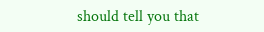should tell you that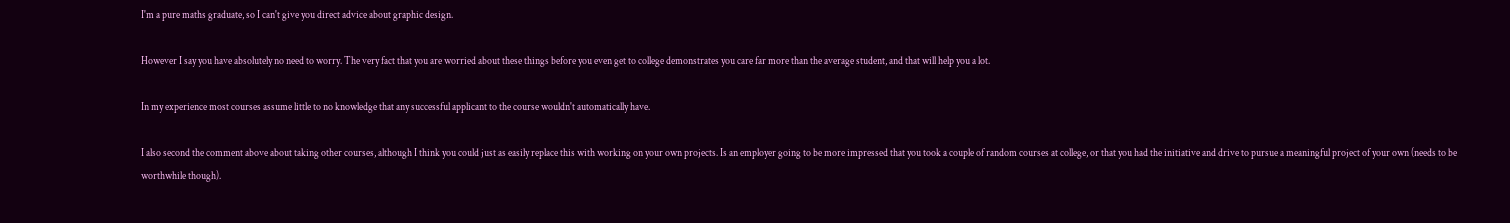I'm a pure maths graduate, so I can't give you direct advice about graphic design.

However I say you have absolutely no need to worry. The very fact that you are worried about these things before you even get to college demonstrates you care far more than the average student, and that will help you a lot.

In my experience most courses assume little to no knowledge that any successful applicant to the course wouldn't automatically have.

I also second the comment above about taking other courses, although I think you could just as easily replace this with working on your own projects. Is an employer going to be more impressed that you took a couple of random courses at college, or that you had the initiative and drive to pursue a meaningful project of your own (needs to be worthwhile though).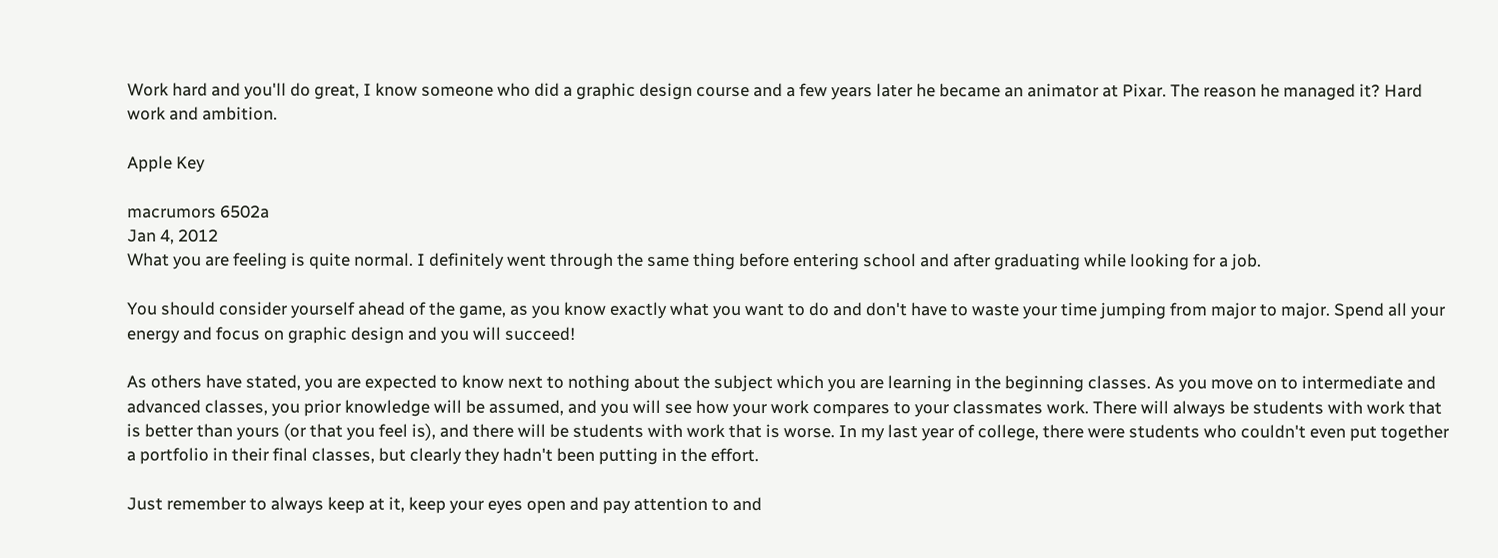Work hard and you'll do great, I know someone who did a graphic design course and a few years later he became an animator at Pixar. The reason he managed it? Hard work and ambition.

Apple Key

macrumors 6502a
Jan 4, 2012
What you are feeling is quite normal. I definitely went through the same thing before entering school and after graduating while looking for a job.

You should consider yourself ahead of the game, as you know exactly what you want to do and don't have to waste your time jumping from major to major. Spend all your energy and focus on graphic design and you will succeed!

As others have stated, you are expected to know next to nothing about the subject which you are learning in the beginning classes. As you move on to intermediate and advanced classes, you prior knowledge will be assumed, and you will see how your work compares to your classmates work. There will always be students with work that is better than yours (or that you feel is), and there will be students with work that is worse. In my last year of college, there were students who couldn't even put together a portfolio in their final classes, but clearly they hadn't been putting in the effort.

Just remember to always keep at it, keep your eyes open and pay attention to and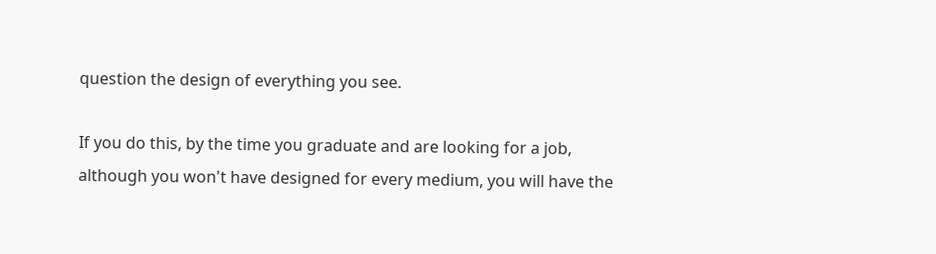question the design of everything you see.

If you do this, by the time you graduate and are looking for a job, although you won't have designed for every medium, you will have the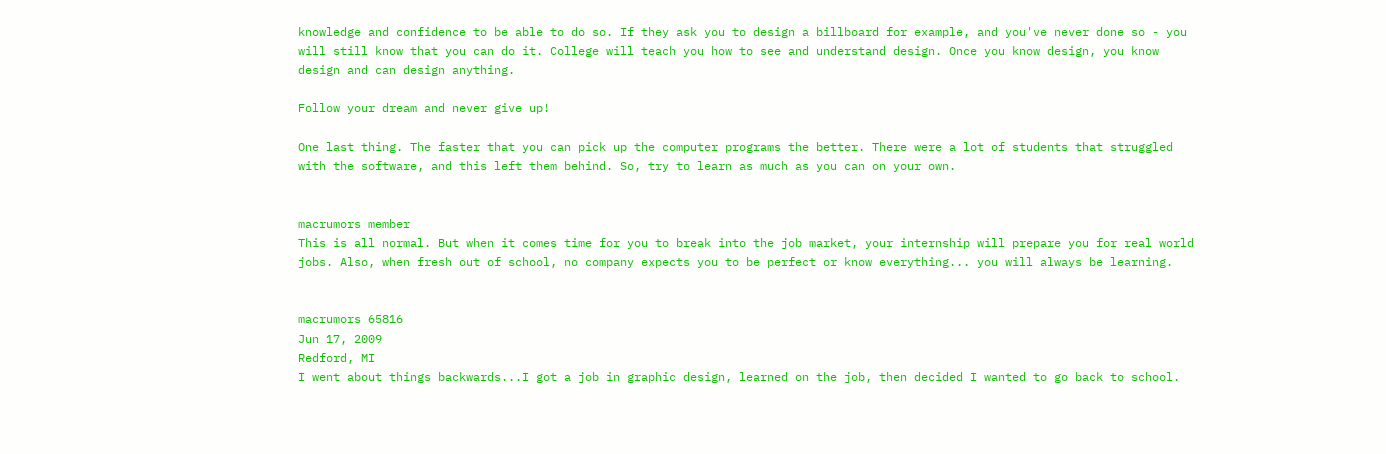knowledge and confidence to be able to do so. If they ask you to design a billboard for example, and you've never done so - you will still know that you can do it. College will teach you how to see and understand design. Once you know design, you know design and can design anything.

Follow your dream and never give up!

One last thing. The faster that you can pick up the computer programs the better. There were a lot of students that struggled with the software, and this left them behind. So, try to learn as much as you can on your own.


macrumors member
This is all normal. But when it comes time for you to break into the job market, your internship will prepare you for real world jobs. Also, when fresh out of school, no company expects you to be perfect or know everything... you will always be learning.


macrumors 65816
Jun 17, 2009
Redford, MI
I went about things backwards...I got a job in graphic design, learned on the job, then decided I wanted to go back to school.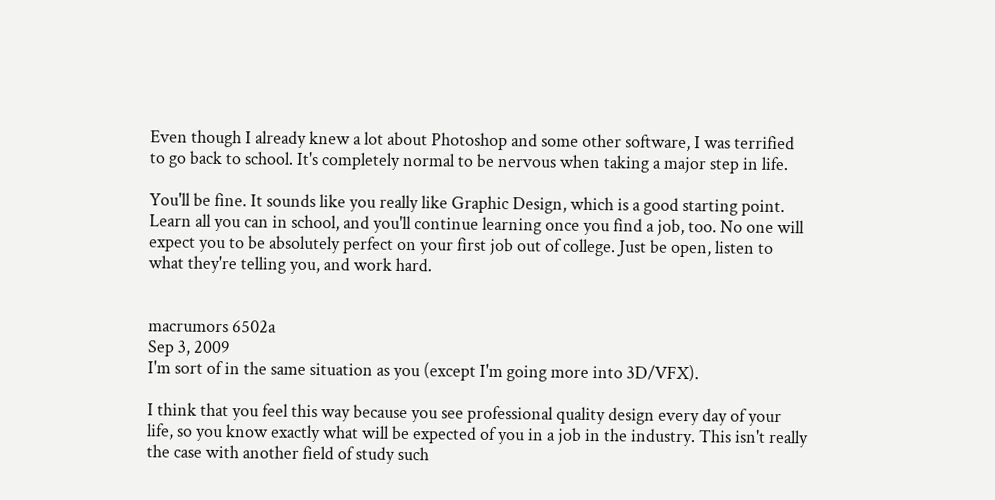Even though I already knew a lot about Photoshop and some other software, I was terrified to go back to school. It's completely normal to be nervous when taking a major step in life.

You'll be fine. It sounds like you really like Graphic Design, which is a good starting point. Learn all you can in school, and you'll continue learning once you find a job, too. No one will expect you to be absolutely perfect on your first job out of college. Just be open, listen to what they're telling you, and work hard.


macrumors 6502a
Sep 3, 2009
I'm sort of in the same situation as you (except I'm going more into 3D/VFX).

I think that you feel this way because you see professional quality design every day of your life, so you know exactly what will be expected of you in a job in the industry. This isn't really the case with another field of study such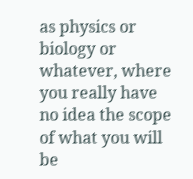as physics or biology or whatever, where you really have no idea the scope of what you will be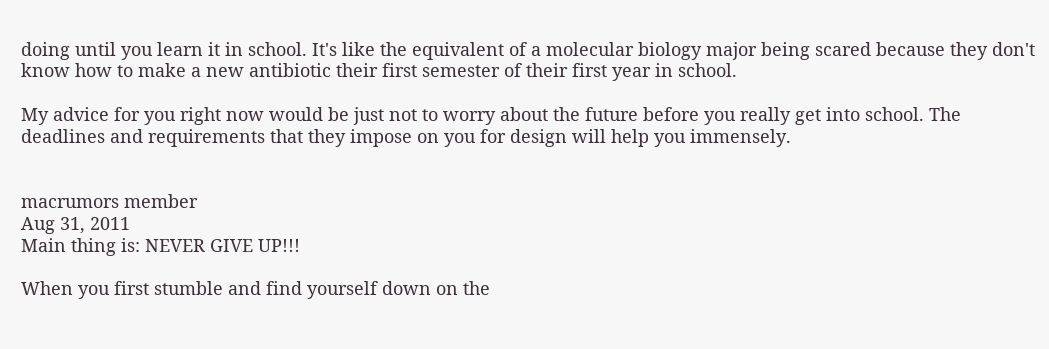doing until you learn it in school. It's like the equivalent of a molecular biology major being scared because they don't know how to make a new antibiotic their first semester of their first year in school.

My advice for you right now would be just not to worry about the future before you really get into school. The deadlines and requirements that they impose on you for design will help you immensely.


macrumors member
Aug 31, 2011
Main thing is: NEVER GIVE UP!!!

When you first stumble and find yourself down on the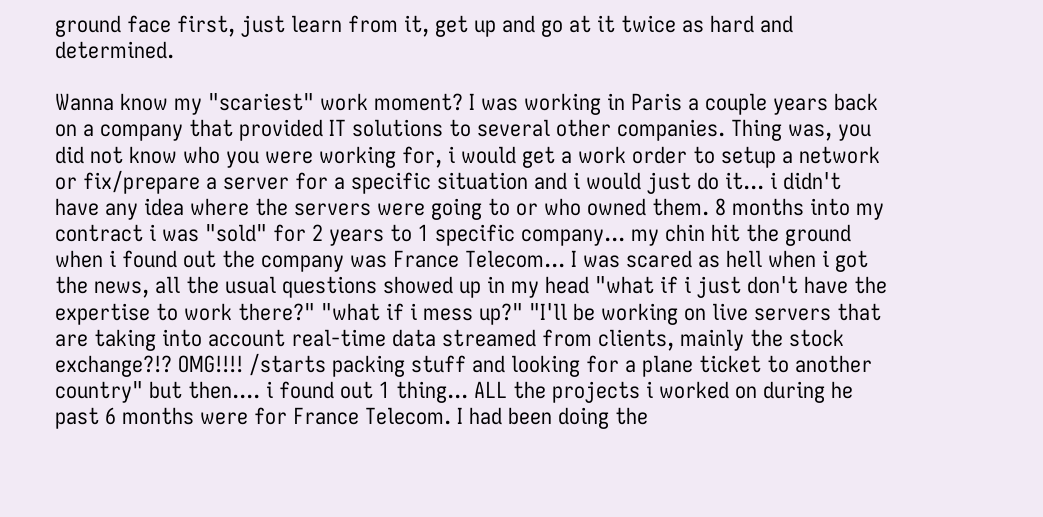ground face first, just learn from it, get up and go at it twice as hard and determined.

Wanna know my "scariest" work moment? I was working in Paris a couple years back on a company that provided IT solutions to several other companies. Thing was, you did not know who you were working for, i would get a work order to setup a network or fix/prepare a server for a specific situation and i would just do it... i didn't have any idea where the servers were going to or who owned them. 8 months into my contract i was "sold" for 2 years to 1 specific company... my chin hit the ground when i found out the company was France Telecom... I was scared as hell when i got the news, all the usual questions showed up in my head "what if i just don't have the expertise to work there?" "what if i mess up?" "I'll be working on live servers that are taking into account real-time data streamed from clients, mainly the stock exchange?!? OMG!!!! /starts packing stuff and looking for a plane ticket to another country" but then.... i found out 1 thing... ALL the projects i worked on during he past 6 months were for France Telecom. I had been doing the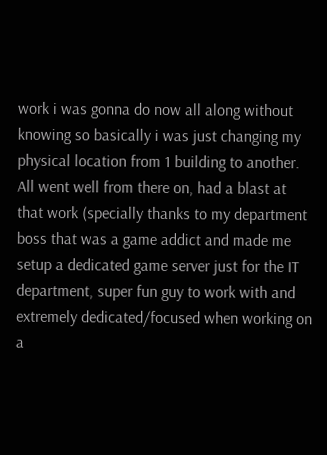work i was gonna do now all along without knowing so basically i was just changing my physical location from 1 building to another. All went well from there on, had a blast at that work (specially thanks to my department boss that was a game addict and made me setup a dedicated game server just for the IT department, super fun guy to work with and extremely dedicated/focused when working on a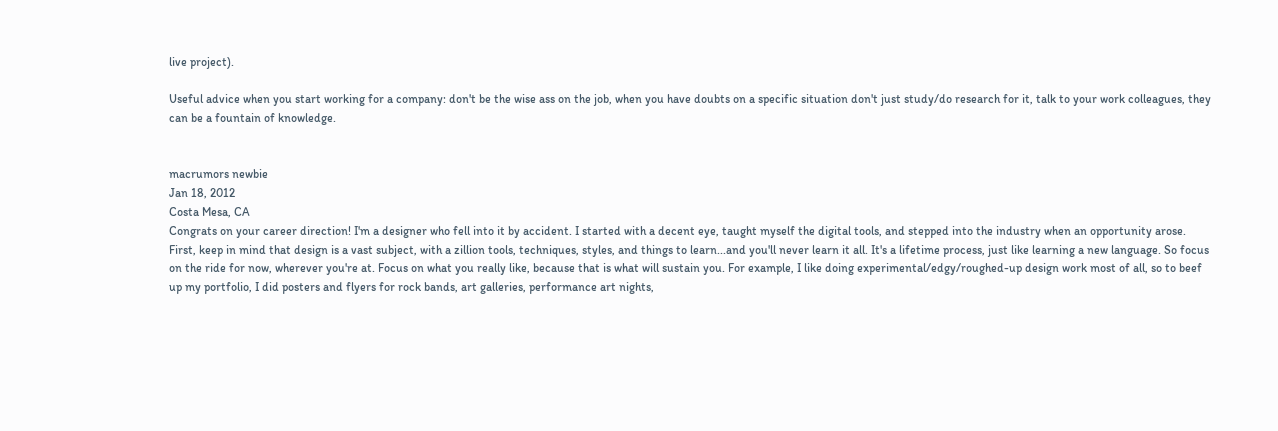live project).

Useful advice when you start working for a company: don't be the wise ass on the job, when you have doubts on a specific situation don't just study/do research for it, talk to your work colleagues, they can be a fountain of knowledge.


macrumors newbie
Jan 18, 2012
Costa Mesa, CA
Congrats on your career direction! I'm a designer who fell into it by accident. I started with a decent eye, taught myself the digital tools, and stepped into the industry when an opportunity arose. First, keep in mind that design is a vast subject, with a zillion tools, techniques, styles, and things to learn...and you'll never learn it all. It's a lifetime process, just like learning a new language. So focus on the ride for now, wherever you're at. Focus on what you really like, because that is what will sustain you. For example, I like doing experimental/edgy/roughed-up design work most of all, so to beef up my portfolio, I did posters and flyers for rock bands, art galleries, performance art nights,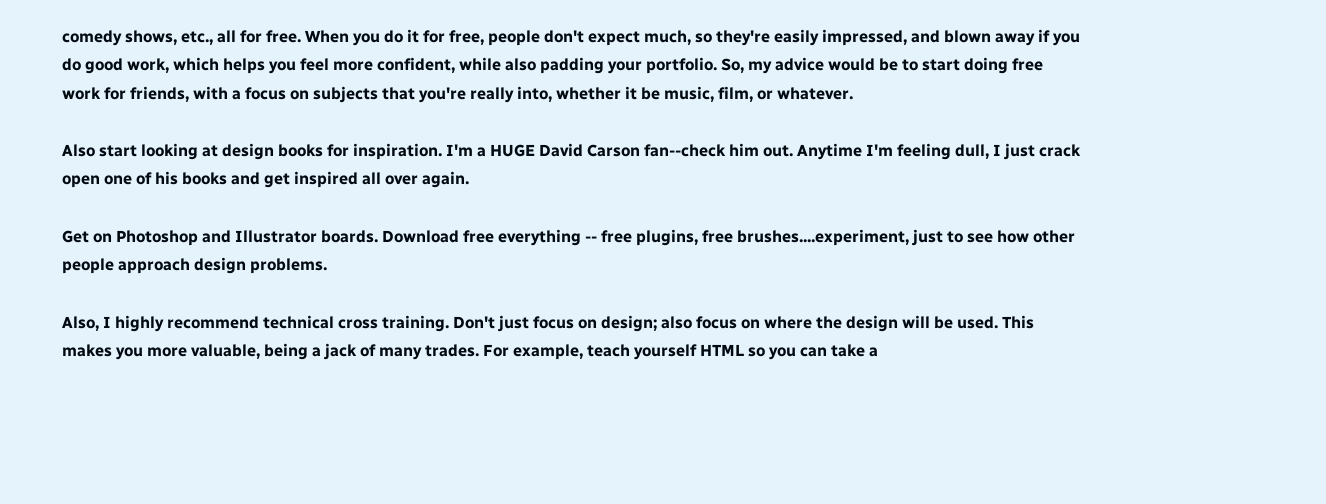comedy shows, etc., all for free. When you do it for free, people don't expect much, so they're easily impressed, and blown away if you do good work, which helps you feel more confident, while also padding your portfolio. So, my advice would be to start doing free work for friends, with a focus on subjects that you're really into, whether it be music, film, or whatever.

Also start looking at design books for inspiration. I'm a HUGE David Carson fan--check him out. Anytime I'm feeling dull, I just crack open one of his books and get inspired all over again.

Get on Photoshop and Illustrator boards. Download free everything -- free plugins, free brushes....experiment, just to see how other people approach design problems.

Also, I highly recommend technical cross training. Don't just focus on design; also focus on where the design will be used. This makes you more valuable, being a jack of many trades. For example, teach yourself HTML so you can take a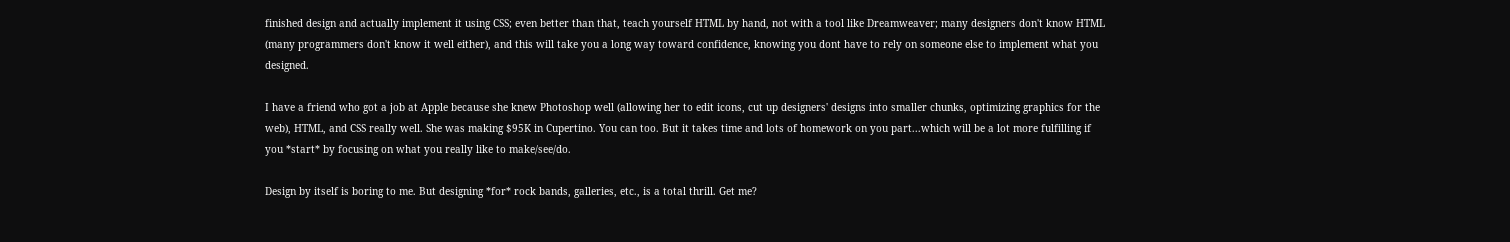finished design and actually implement it using CSS; even better than that, teach yourself HTML by hand, not with a tool like Dreamweaver; many designers don't know HTML (many programmers don't know it well either), and this will take you a long way toward confidence, knowing you dont have to rely on someone else to implement what you designed.

I have a friend who got a job at Apple because she knew Photoshop well (allowing her to edit icons, cut up designers' designs into smaller chunks, optimizing graphics for the web), HTML, and CSS really well. She was making $95K in Cupertino. You can too. But it takes time and lots of homework on you part...which will be a lot more fulfilling if you *start* by focusing on what you really like to make/see/do.

Design by itself is boring to me. But designing *for* rock bands, galleries, etc., is a total thrill. Get me?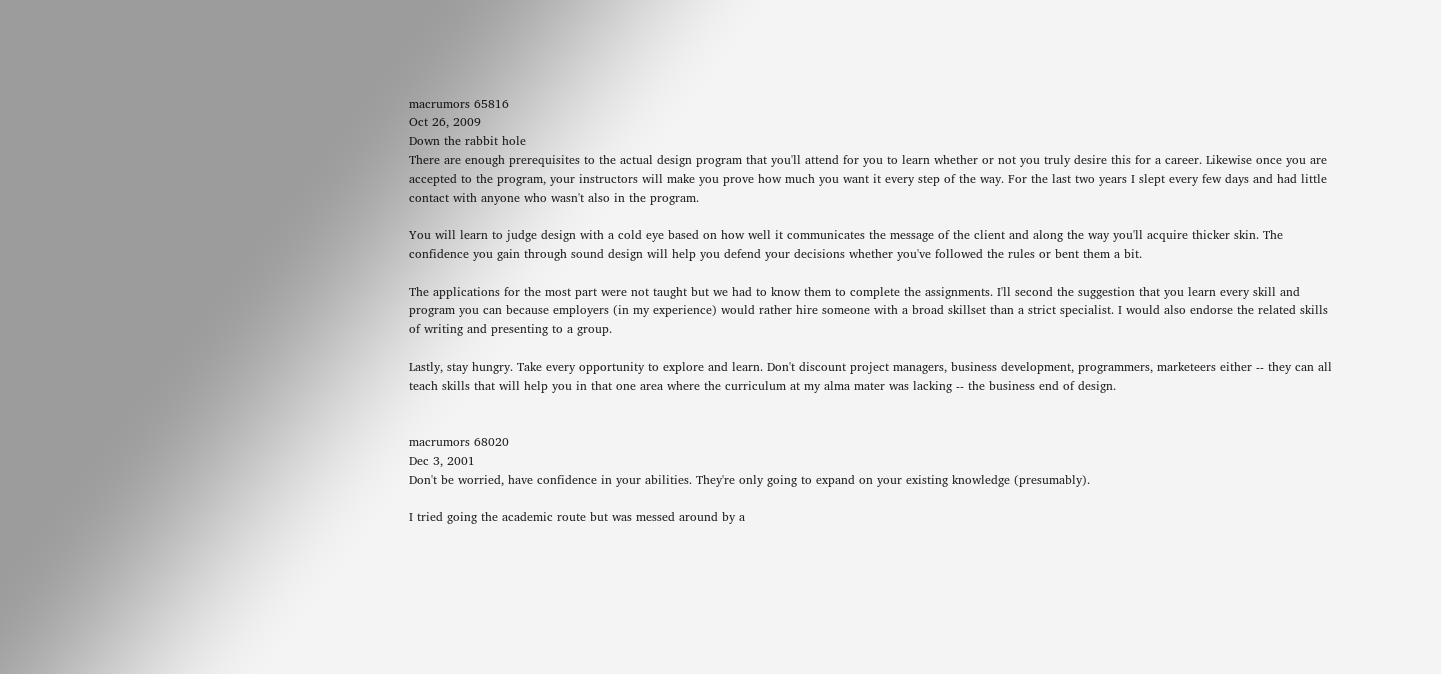macrumors 65816
Oct 26, 2009
Down the rabbit hole
There are enough prerequisites to the actual design program that you'll attend for you to learn whether or not you truly desire this for a career. Likewise once you are accepted to the program, your instructors will make you prove how much you want it every step of the way. For the last two years I slept every few days and had little contact with anyone who wasn't also in the program.

You will learn to judge design with a cold eye based on how well it communicates the message of the client and along the way you'll acquire thicker skin. The confidence you gain through sound design will help you defend your decisions whether you've followed the rules or bent them a bit.

The applications for the most part were not taught but we had to know them to complete the assignments. I'll second the suggestion that you learn every skill and program you can because employers (in my experience) would rather hire someone with a broad skillset than a strict specialist. I would also endorse the related skills of writing and presenting to a group.

Lastly, stay hungry. Take every opportunity to explore and learn. Don't discount project managers, business development, programmers, marketeers either -- they can all teach skills that will help you in that one area where the curriculum at my alma mater was lacking -- the business end of design.


macrumors 68020
Dec 3, 2001
Don't be worried, have confidence in your abilities. They're only going to expand on your existing knowledge (presumably).

I tried going the academic route but was messed around by a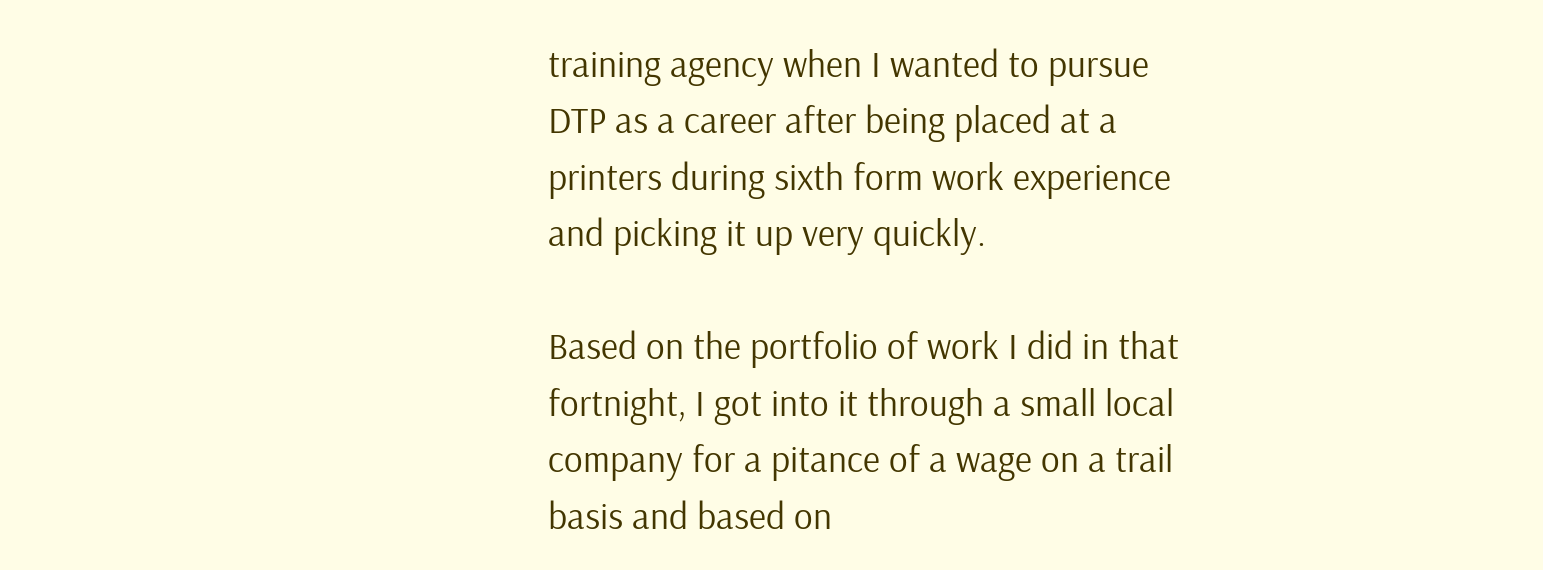training agency when I wanted to pursue DTP as a career after being placed at a printers during sixth form work experience and picking it up very quickly.

Based on the portfolio of work I did in that fortnight, I got into it through a small local company for a pitance of a wage on a trail basis and based on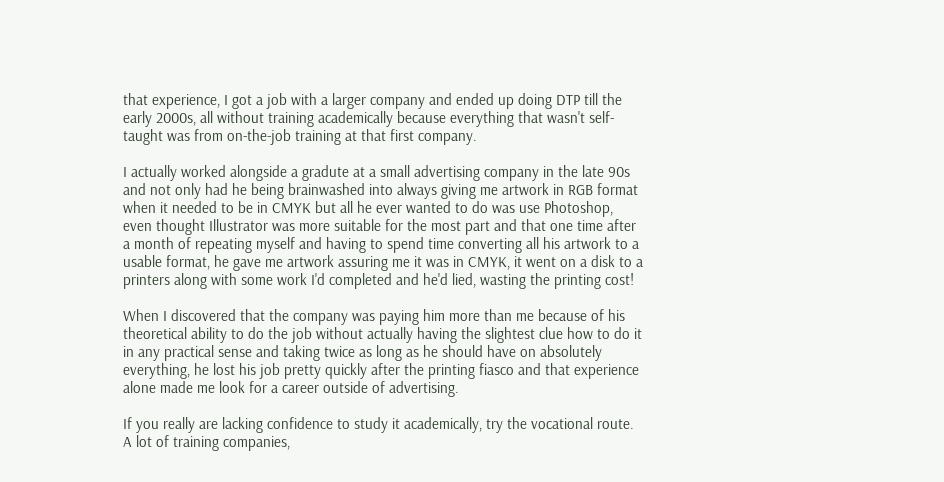that experience, I got a job with a larger company and ended up doing DTP till the early 2000s, all without training academically because everything that wasn't self-taught was from on-the-job training at that first company.

I actually worked alongside a gradute at a small advertising company in the late 90s and not only had he being brainwashed into always giving me artwork in RGB format when it needed to be in CMYK but all he ever wanted to do was use Photoshop, even thought Illustrator was more suitable for the most part and that one time after a month of repeating myself and having to spend time converting all his artwork to a usable format, he gave me artwork assuring me it was in CMYK, it went on a disk to a printers along with some work I'd completed and he'd lied, wasting the printing cost!

When I discovered that the company was paying him more than me because of his theoretical ability to do the job without actually having the slightest clue how to do it in any practical sense and taking twice as long as he should have on absolutely everything, he lost his job pretty quickly after the printing fiasco and that experience alone made me look for a career outside of advertising.

If you really are lacking confidence to study it academically, try the vocational route. A lot of training companies,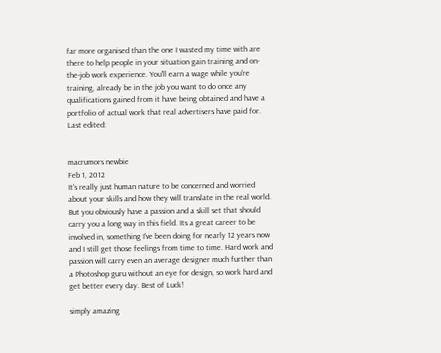far more organised than the one I wasted my time with are there to help people in your situation gain training and on-the-job work experience. You'll earn a wage while you're training, already be in the job you want to do once any qualifications gained from it have being obtained and have a portfolio of actual work that real advertisers have paid for.
Last edited:


macrumors newbie
Feb 1, 2012
It's really just human nature to be concerned and worried about your skills and how they will translate in the real world. But you obviously have a passion and a skill set that should carry you a long way in this field. Its a great career to be involved in, something I've been doing for nearly 12 years now and I still get those feelings from time to time. Hard work and passion will carry even an average designer much further than a Photoshop guru without an eye for design, so work hard and get better every day. Best of Luck!

simply amazing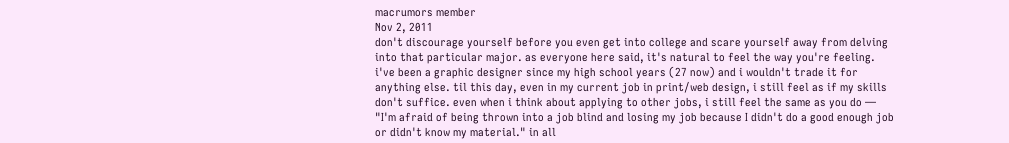macrumors member
Nov 2, 2011
don't discourage yourself before you even get into college and scare yourself away from delving into that particular major. as everyone here said, it's natural to feel the way you're feeling. i've been a graphic designer since my high school years (27 now) and i wouldn't trade it for anything else. til this day, even in my current job in print/web design, i still feel as if my skills don't suffice. even when i think about applying to other jobs, i still feel the same as you do — "I'm afraid of being thrown into a job blind and losing my job because I didn't do a good enough job or didn't know my material." in all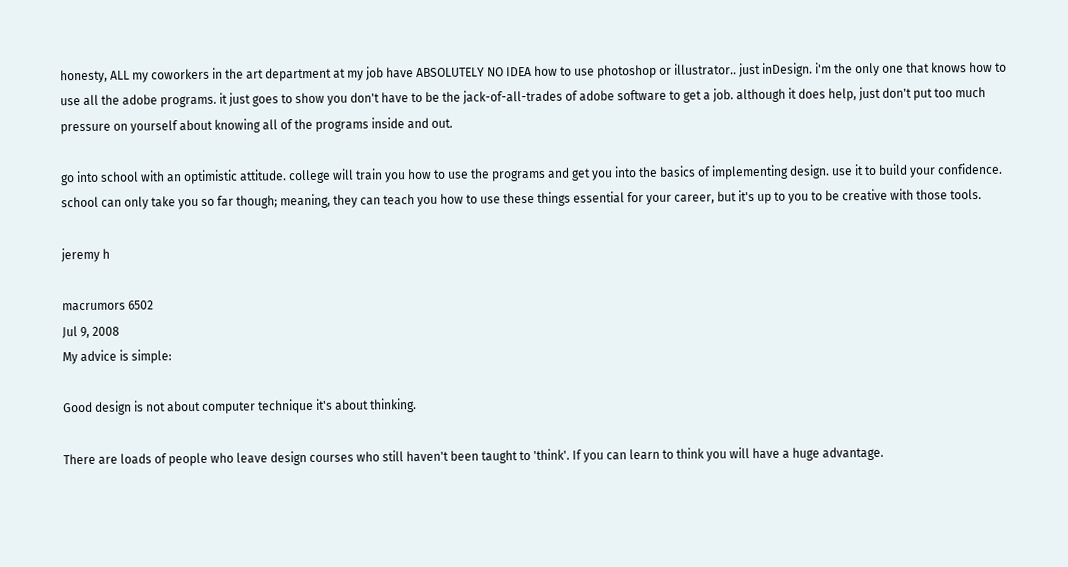honesty, ALL my coworkers in the art department at my job have ABSOLUTELY NO IDEA how to use photoshop or illustrator.. just inDesign. i'm the only one that knows how to use all the adobe programs. it just goes to show you don't have to be the jack-of-all-trades of adobe software to get a job. although it does help, just don't put too much pressure on yourself about knowing all of the programs inside and out.

go into school with an optimistic attitude. college will train you how to use the programs and get you into the basics of implementing design. use it to build your confidence. school can only take you so far though; meaning, they can teach you how to use these things essential for your career, but it's up to you to be creative with those tools.

jeremy h

macrumors 6502
Jul 9, 2008
My advice is simple:

Good design is not about computer technique it's about thinking.

There are loads of people who leave design courses who still haven't been taught to 'think'. If you can learn to think you will have a huge advantage.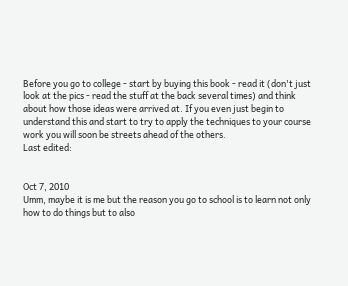Before you go to college - start by buying this book - read it (don't just look at the pics - read the stuff at the back several times) and think about how those ideas were arrived at. If you even just begin to understand this and start to try to apply the techniques to your course work you will soon be streets ahead of the others.
Last edited:


Oct 7, 2010
Umm, maybe it is me but the reason you go to school is to learn not only how to do things but to also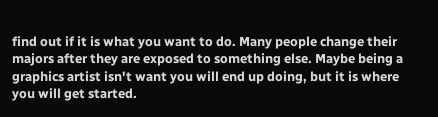find out if it is what you want to do. Many people change their majors after they are exposed to something else. Maybe being a graphics artist isn't want you will end up doing, but it is where you will get started.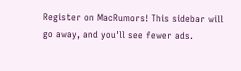Register on MacRumors! This sidebar will go away, and you'll see fewer ads.